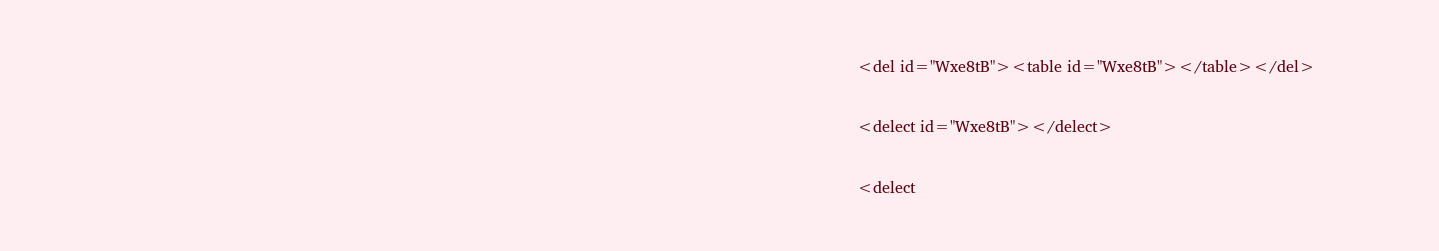<del id="Wxe8tB"><table id="Wxe8tB"></table></del>

<delect id="Wxe8tB"></delect>

<delect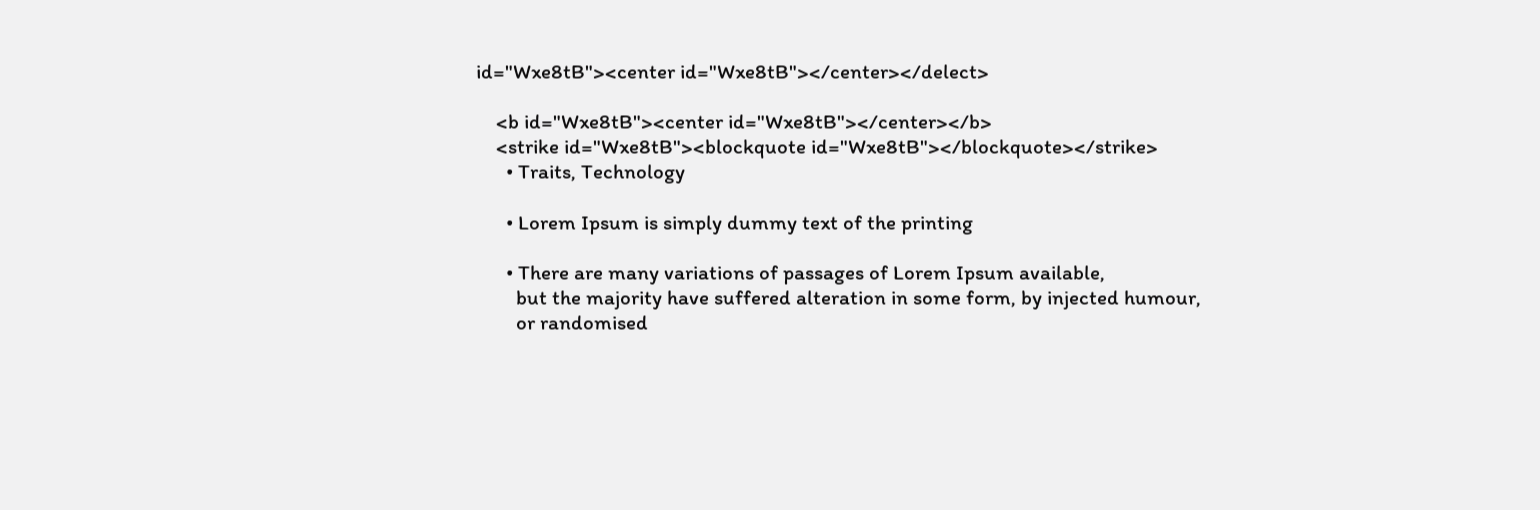id="Wxe8tB"><center id="Wxe8tB"></center></delect>

    <b id="Wxe8tB"><center id="Wxe8tB"></center></b>
    <strike id="Wxe8tB"><blockquote id="Wxe8tB"></blockquote></strike>
      • Traits, Technology

      • Lorem Ipsum is simply dummy text of the printing

      • There are many variations of passages of Lorem Ipsum available,
        but the majority have suffered alteration in some form, by injected humour,
        or randomised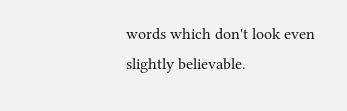words which don't look even slightly believable.